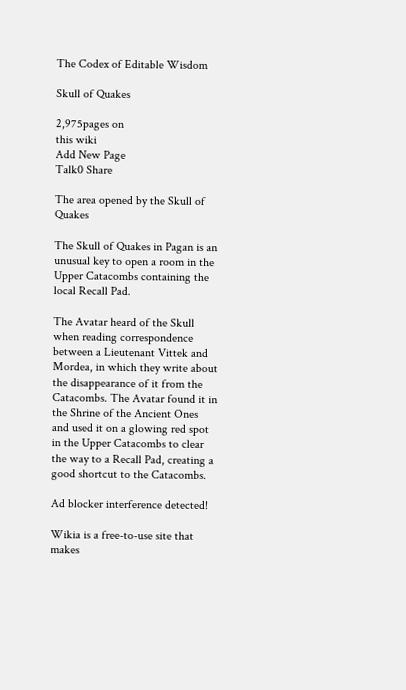The Codex of Editable Wisdom

Skull of Quakes

2,975pages on
this wiki
Add New Page
Talk0 Share

The area opened by the Skull of Quakes

The Skull of Quakes in Pagan is an unusual key to open a room in the Upper Catacombs containing the local Recall Pad.

The Avatar heard of the Skull when reading correspondence between a Lieutenant Vittek and Mordea, in which they write about the disappearance of it from the Catacombs. The Avatar found it in the Shrine of the Ancient Ones and used it on a glowing red spot in the Upper Catacombs to clear the way to a Recall Pad, creating a good shortcut to the Catacombs.

Ad blocker interference detected!

Wikia is a free-to-use site that makes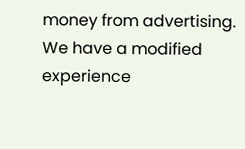money from advertising. We have a modified experience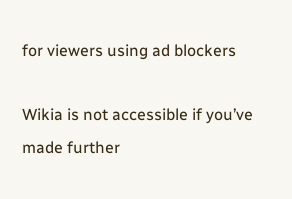for viewers using ad blockers

Wikia is not accessible if you’ve made further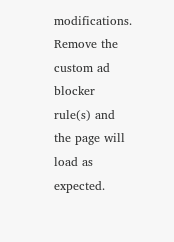modifications. Remove the custom ad blocker rule(s) and the page will load as expected.